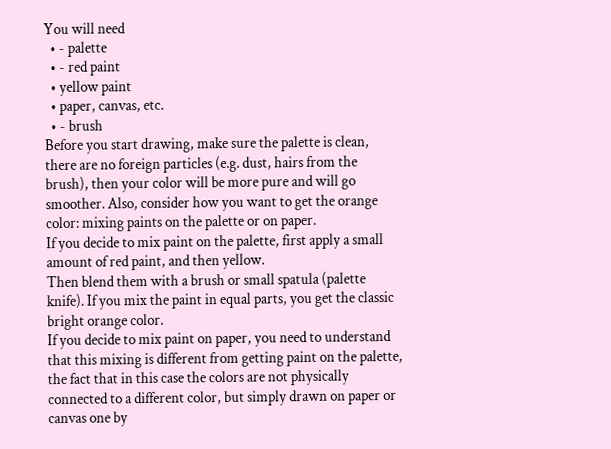You will need
  • - palette
  • - red paint
  • yellow paint
  • paper, canvas, etc.
  • - brush
Before you start drawing, make sure the palette is clean, there are no foreign particles (e.g. dust, hairs from the brush), then your color will be more pure and will go smoother. Also, consider how you want to get the orange color: mixing paints on the palette or on paper.
If you decide to mix paint on the palette, first apply a small amount of red paint, and then yellow.
Then blend them with a brush or small spatula (palette knife). If you mix the paint in equal parts, you get the classic bright orange color.
If you decide to mix paint on paper, you need to understand that this mixing is different from getting paint on the palette, the fact that in this case the colors are not physically connected to a different color, but simply drawn on paper or canvas one by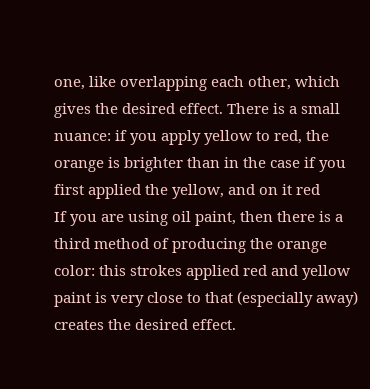one, like overlapping each other, which gives the desired effect. There is a small nuance: if you apply yellow to red, the orange is brighter than in the case if you first applied the yellow, and on it red
If you are using oil paint, then there is a third method of producing the orange color: this strokes applied red and yellow paint is very close to that (especially away) creates the desired effect.